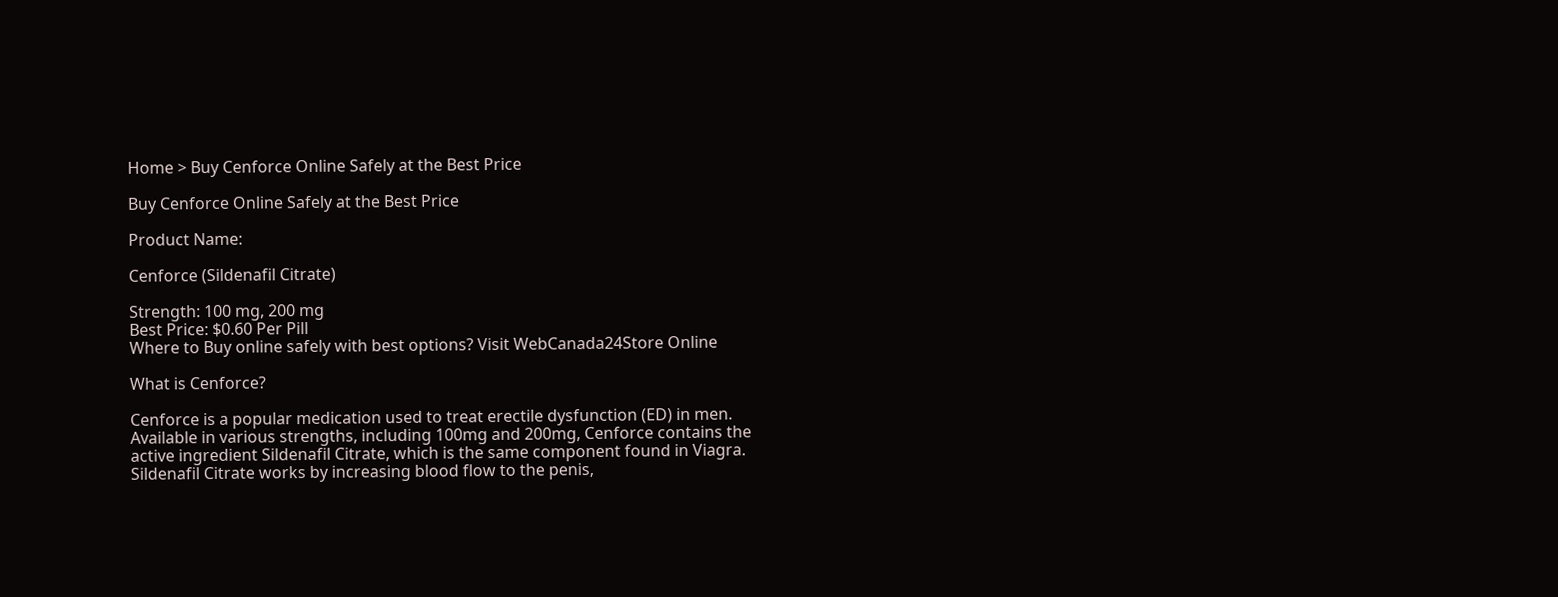Home > Buy Cenforce Online Safely at the Best Price

Buy Cenforce Online Safely at the Best Price

Product Name:

Cenforce (Sildenafil Citrate)

Strength: 100 mg, 200 mg
Best Price: $0.60 Per Pill
Where to Buy online safely with best options? Visit WebCanada24Store Online

What is Cenforce?

Cenforce is a popular medication used to treat erectile dysfunction (ED) in men. Available in various strengths, including 100mg and 200mg, Cenforce contains the active ingredient Sildenafil Citrate, which is the same component found in Viagra. Sildenafil Citrate works by increasing blood flow to the penis,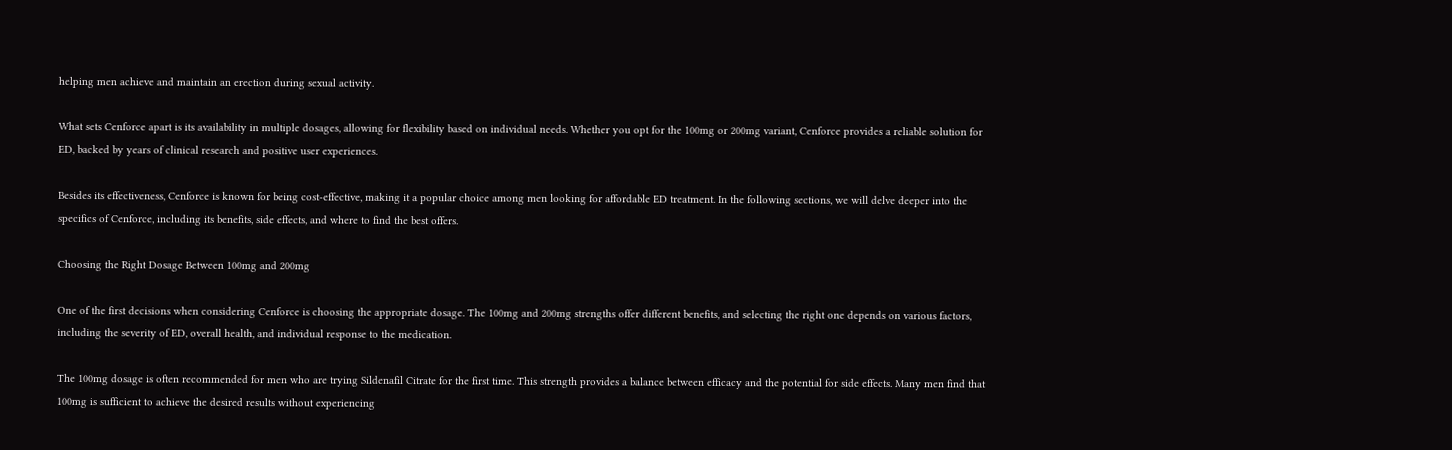helping men achieve and maintain an erection during sexual activity.

What sets Cenforce apart is its availability in multiple dosages, allowing for flexibility based on individual needs. Whether you opt for the 100mg or 200mg variant, Cenforce provides a reliable solution for ED, backed by years of clinical research and positive user experiences.

Besides its effectiveness, Cenforce is known for being cost-effective, making it a popular choice among men looking for affordable ED treatment. In the following sections, we will delve deeper into the specifics of Cenforce, including its benefits, side effects, and where to find the best offers.

Choosing the Right Dosage Between 100mg and 200mg

One of the first decisions when considering Cenforce is choosing the appropriate dosage. The 100mg and 200mg strengths offer different benefits, and selecting the right one depends on various factors, including the severity of ED, overall health, and individual response to the medication.

The 100mg dosage is often recommended for men who are trying Sildenafil Citrate for the first time. This strength provides a balance between efficacy and the potential for side effects. Many men find that 100mg is sufficient to achieve the desired results without experiencing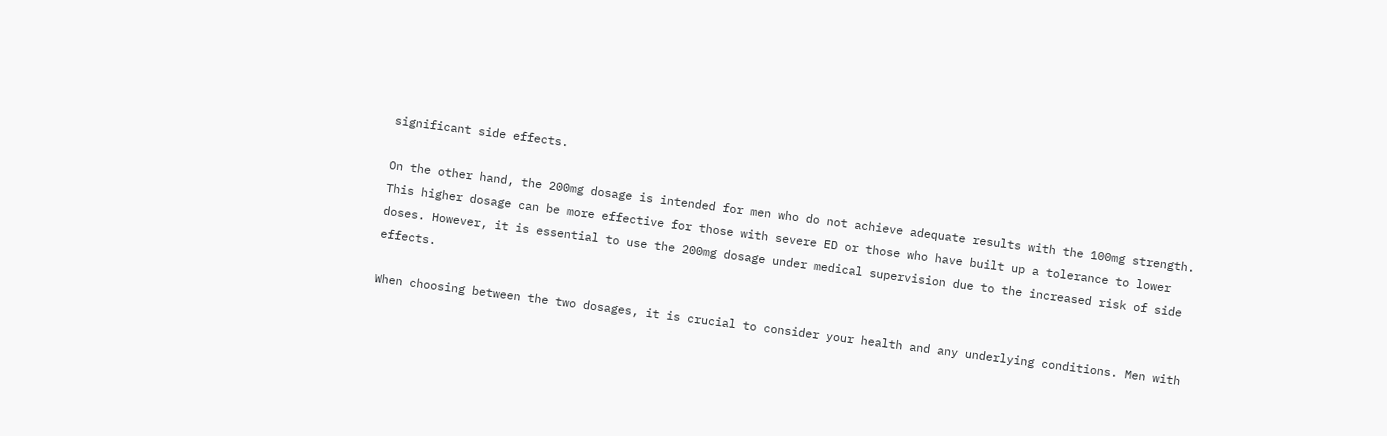significant side effects.

On the other hand, the 200mg dosage is intended for men who do not achieve adequate results with the 100mg strength. This higher dosage can be more effective for those with severe ED or those who have built up a tolerance to lower doses. However, it is essential to use the 200mg dosage under medical supervision due to the increased risk of side effects.

When choosing between the two dosages, it is crucial to consider your health and any underlying conditions. Men with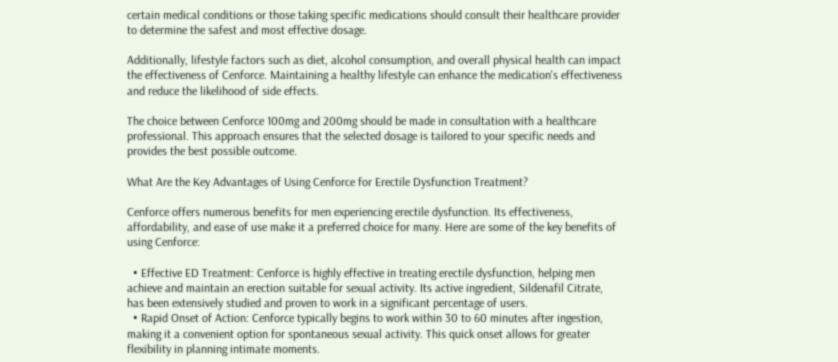certain medical conditions or those taking specific medications should consult their healthcare provider to determine the safest and most effective dosage.

Additionally, lifestyle factors such as diet, alcohol consumption, and overall physical health can impact the effectiveness of Cenforce. Maintaining a healthy lifestyle can enhance the medication's effectiveness and reduce the likelihood of side effects.

The choice between Cenforce 100mg and 200mg should be made in consultation with a healthcare professional. This approach ensures that the selected dosage is tailored to your specific needs and provides the best possible outcome.

What Are the Key Advantages of Using Cenforce for Erectile Dysfunction Treatment?

Cenforce offers numerous benefits for men experiencing erectile dysfunction. Its effectiveness, affordability, and ease of use make it a preferred choice for many. Here are some of the key benefits of using Cenforce:

  • Effective ED Treatment: Cenforce is highly effective in treating erectile dysfunction, helping men achieve and maintain an erection suitable for sexual activity. Its active ingredient, Sildenafil Citrate, has been extensively studied and proven to work in a significant percentage of users.
  • Rapid Onset of Action: Cenforce typically begins to work within 30 to 60 minutes after ingestion, making it a convenient option for spontaneous sexual activity. This quick onset allows for greater flexibility in planning intimate moments.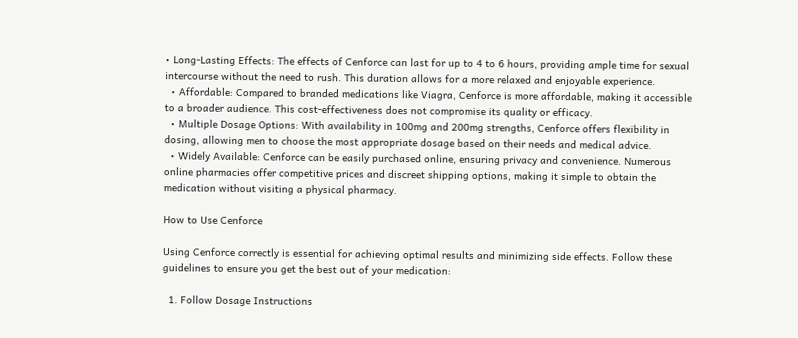• Long-Lasting Effects: The effects of Cenforce can last for up to 4 to 6 hours, providing ample time for sexual intercourse without the need to rush. This duration allows for a more relaxed and enjoyable experience.
  • Affordable: Compared to branded medications like Viagra, Cenforce is more affordable, making it accessible to a broader audience. This cost-effectiveness does not compromise its quality or efficacy.
  • Multiple Dosage Options: With availability in 100mg and 200mg strengths, Cenforce offers flexibility in dosing, allowing men to choose the most appropriate dosage based on their needs and medical advice.
  • Widely Available: Cenforce can be easily purchased online, ensuring privacy and convenience. Numerous online pharmacies offer competitive prices and discreet shipping options, making it simple to obtain the medication without visiting a physical pharmacy.

How to Use Cenforce

Using Cenforce correctly is essential for achieving optimal results and minimizing side effects. Follow these guidelines to ensure you get the best out of your medication:

  1. Follow Dosage Instructions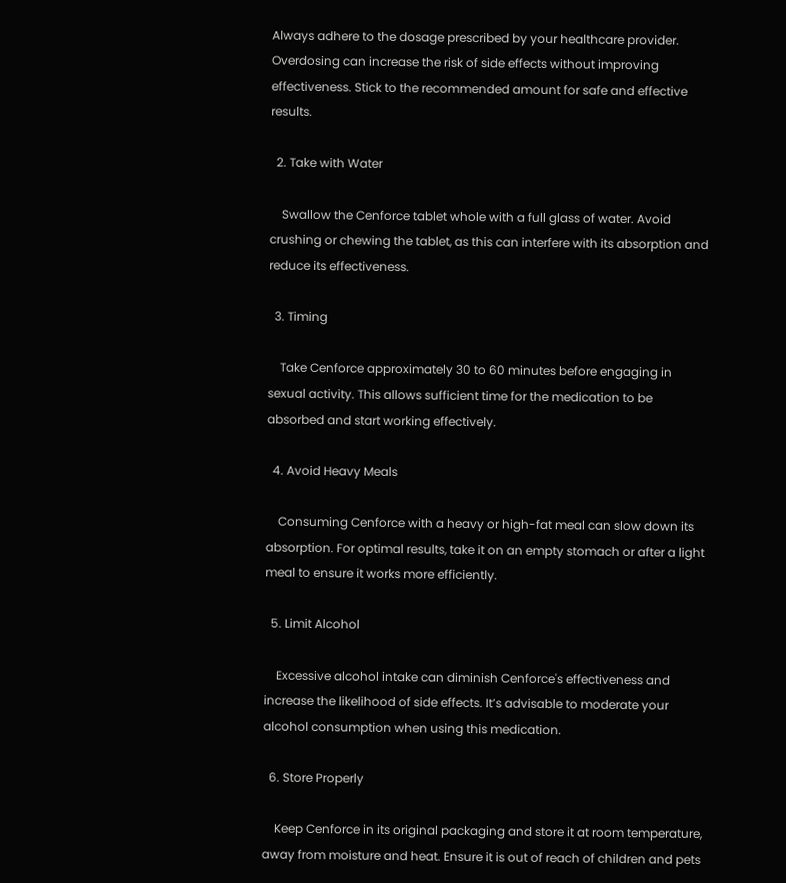Always adhere to the dosage prescribed by your healthcare provider. Overdosing can increase the risk of side effects without improving effectiveness. Stick to the recommended amount for safe and effective results.

  2. Take with Water

    Swallow the Cenforce tablet whole with a full glass of water. Avoid crushing or chewing the tablet, as this can interfere with its absorption and reduce its effectiveness.

  3. Timing

    Take Cenforce approximately 30 to 60 minutes before engaging in sexual activity. This allows sufficient time for the medication to be absorbed and start working effectively.

  4. Avoid Heavy Meals

    Consuming Cenforce with a heavy or high-fat meal can slow down its absorption. For optimal results, take it on an empty stomach or after a light meal to ensure it works more efficiently.

  5. Limit Alcohol

    Excessive alcohol intake can diminish Cenforce's effectiveness and increase the likelihood of side effects. It’s advisable to moderate your alcohol consumption when using this medication.

  6. Store Properly

    Keep Cenforce in its original packaging and store it at room temperature, away from moisture and heat. Ensure it is out of reach of children and pets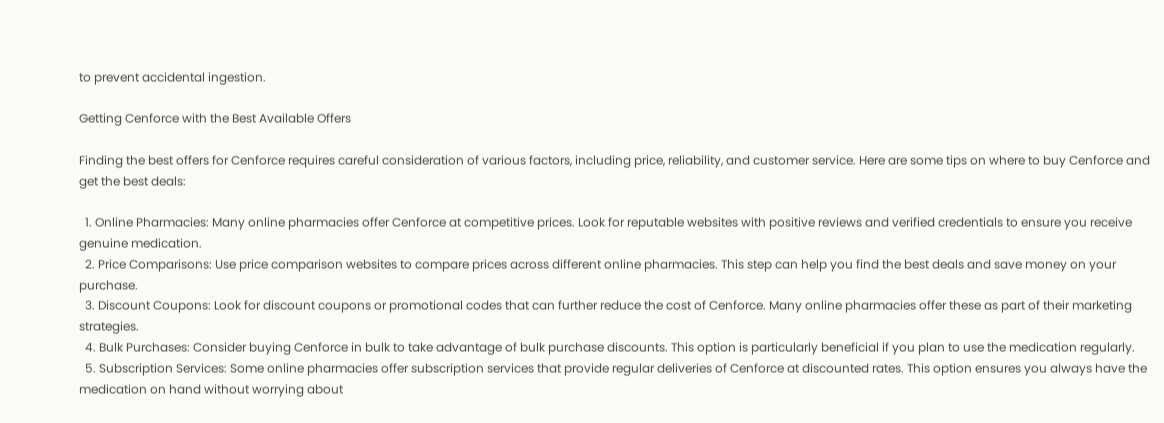to prevent accidental ingestion.

Getting Cenforce with the Best Available Offers

Finding the best offers for Cenforce requires careful consideration of various factors, including price, reliability, and customer service. Here are some tips on where to buy Cenforce and get the best deals:

  1. Online Pharmacies: Many online pharmacies offer Cenforce at competitive prices. Look for reputable websites with positive reviews and verified credentials to ensure you receive genuine medication.
  2. Price Comparisons: Use price comparison websites to compare prices across different online pharmacies. This step can help you find the best deals and save money on your purchase.
  3. Discount Coupons: Look for discount coupons or promotional codes that can further reduce the cost of Cenforce. Many online pharmacies offer these as part of their marketing strategies.
  4. Bulk Purchases: Consider buying Cenforce in bulk to take advantage of bulk purchase discounts. This option is particularly beneficial if you plan to use the medication regularly.
  5. Subscription Services: Some online pharmacies offer subscription services that provide regular deliveries of Cenforce at discounted rates. This option ensures you always have the medication on hand without worrying about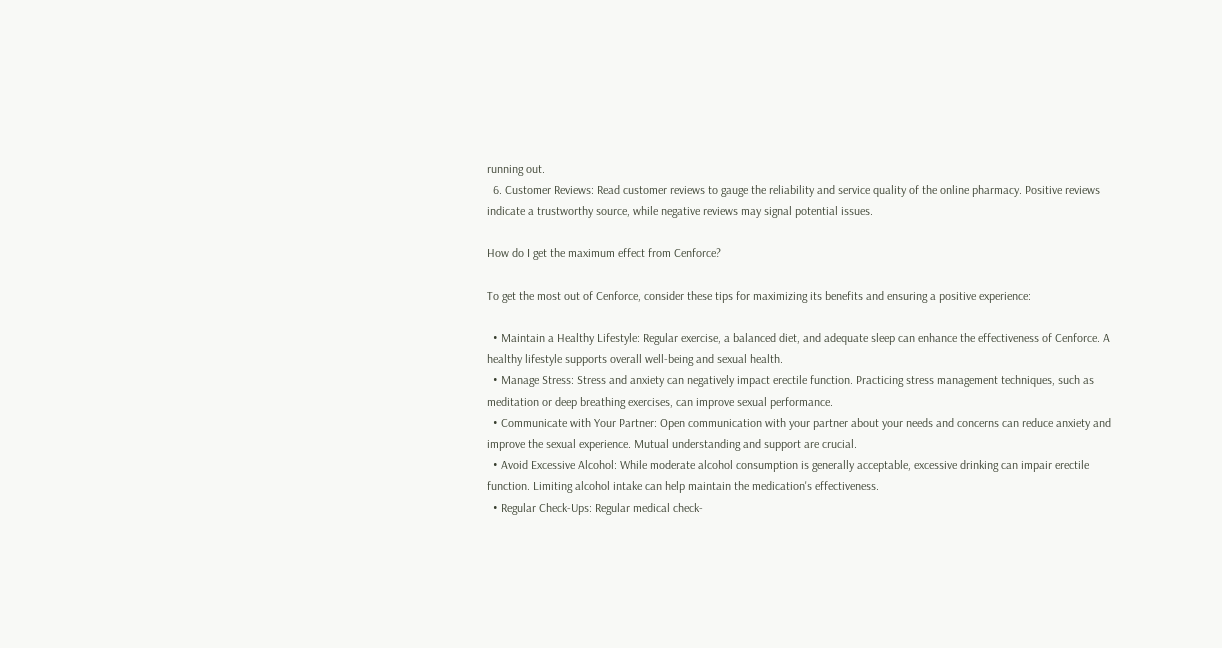running out.
  6. Customer Reviews: Read customer reviews to gauge the reliability and service quality of the online pharmacy. Positive reviews indicate a trustworthy source, while negative reviews may signal potential issues.

How do I get the maximum effect from Cenforce?

To get the most out of Cenforce, consider these tips for maximizing its benefits and ensuring a positive experience:

  • Maintain a Healthy Lifestyle: Regular exercise, a balanced diet, and adequate sleep can enhance the effectiveness of Cenforce. A healthy lifestyle supports overall well-being and sexual health.
  • Manage Stress: Stress and anxiety can negatively impact erectile function. Practicing stress management techniques, such as meditation or deep breathing exercises, can improve sexual performance.
  • Communicate with Your Partner: Open communication with your partner about your needs and concerns can reduce anxiety and improve the sexual experience. Mutual understanding and support are crucial.
  • Avoid Excessive Alcohol: While moderate alcohol consumption is generally acceptable, excessive drinking can impair erectile function. Limiting alcohol intake can help maintain the medication's effectiveness.
  • Regular Check-Ups: Regular medical check-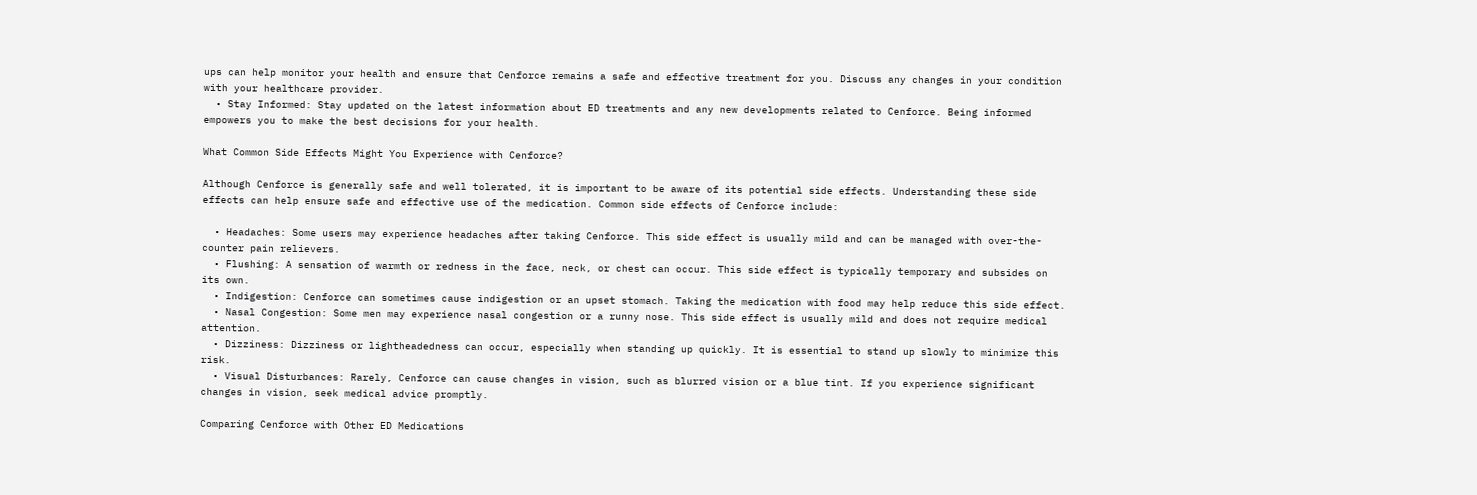ups can help monitor your health and ensure that Cenforce remains a safe and effective treatment for you. Discuss any changes in your condition with your healthcare provider.
  • Stay Informed: Stay updated on the latest information about ED treatments and any new developments related to Cenforce. Being informed empowers you to make the best decisions for your health.

What Common Side Effects Might You Experience with Cenforce?

Although Cenforce is generally safe and well tolerated, it is important to be aware of its potential side effects. Understanding these side effects can help ensure safe and effective use of the medication. Common side effects of Cenforce include:

  • Headaches: Some users may experience headaches after taking Cenforce. This side effect is usually mild and can be managed with over-the-counter pain relievers.
  • Flushing: A sensation of warmth or redness in the face, neck, or chest can occur. This side effect is typically temporary and subsides on its own.
  • Indigestion: Cenforce can sometimes cause indigestion or an upset stomach. Taking the medication with food may help reduce this side effect.
  • Nasal Congestion: Some men may experience nasal congestion or a runny nose. This side effect is usually mild and does not require medical attention.
  • Dizziness: Dizziness or lightheadedness can occur, especially when standing up quickly. It is essential to stand up slowly to minimize this risk.
  • Visual Disturbances: Rarely, Cenforce can cause changes in vision, such as blurred vision or a blue tint. If you experience significant changes in vision, seek medical advice promptly.

Comparing Cenforce with Other ED Medications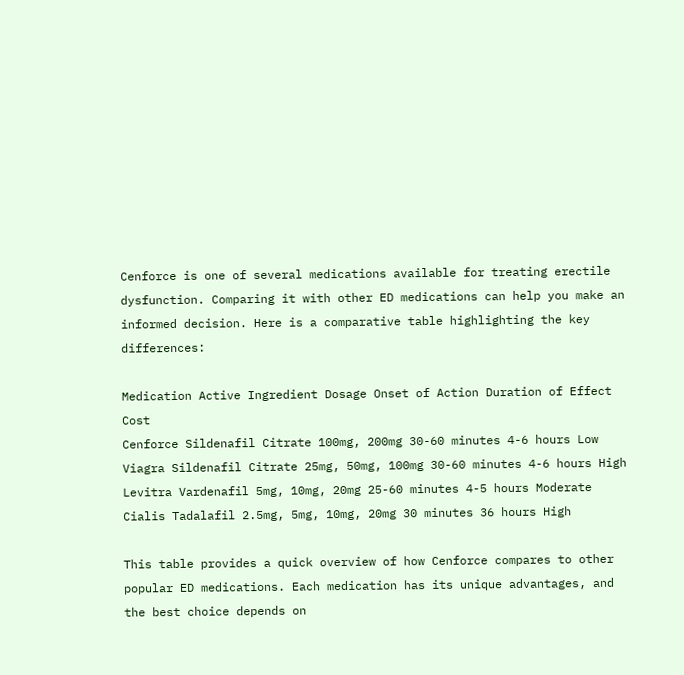Cenforce is one of several medications available for treating erectile dysfunction. Comparing it with other ED medications can help you make an informed decision. Here is a comparative table highlighting the key differences:

Medication Active Ingredient Dosage Onset of Action Duration of Effect Cost
Cenforce Sildenafil Citrate 100mg, 200mg 30-60 minutes 4-6 hours Low
Viagra Sildenafil Citrate 25mg, 50mg, 100mg 30-60 minutes 4-6 hours High
Levitra Vardenafil 5mg, 10mg, 20mg 25-60 minutes 4-5 hours Moderate
Cialis Tadalafil 2.5mg, 5mg, 10mg, 20mg 30 minutes 36 hours High

This table provides a quick overview of how Cenforce compares to other popular ED medications. Each medication has its unique advantages, and the best choice depends on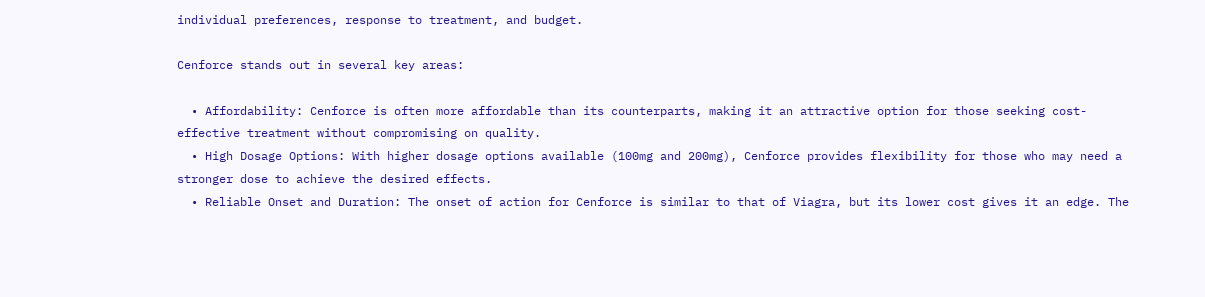individual preferences, response to treatment, and budget.

Cenforce stands out in several key areas:

  • Affordability: Cenforce is often more affordable than its counterparts, making it an attractive option for those seeking cost-effective treatment without compromising on quality.
  • High Dosage Options: With higher dosage options available (100mg and 200mg), Cenforce provides flexibility for those who may need a stronger dose to achieve the desired effects.
  • Reliable Onset and Duration: The onset of action for Cenforce is similar to that of Viagra, but its lower cost gives it an edge. The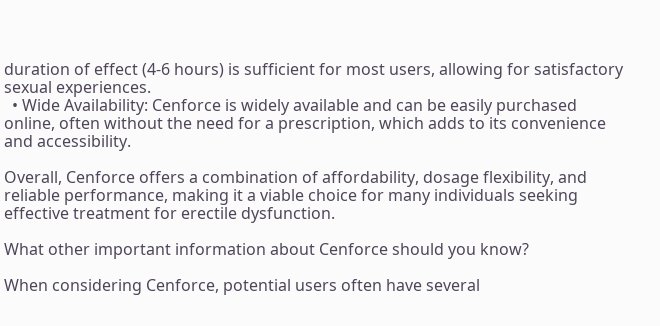duration of effect (4-6 hours) is sufficient for most users, allowing for satisfactory sexual experiences.
  • Wide Availability: Cenforce is widely available and can be easily purchased online, often without the need for a prescription, which adds to its convenience and accessibility.

Overall, Cenforce offers a combination of affordability, dosage flexibility, and reliable performance, making it a viable choice for many individuals seeking effective treatment for erectile dysfunction.

What other important information about Cenforce should you know?

When considering Cenforce, potential users often have several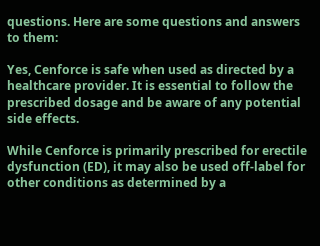questions. Here are some questions and answers to them:

Yes, Cenforce is safe when used as directed by a healthcare provider. It is essential to follow the prescribed dosage and be aware of any potential side effects.

While Cenforce is primarily prescribed for erectile dysfunction (ED), it may also be used off-label for other conditions as determined by a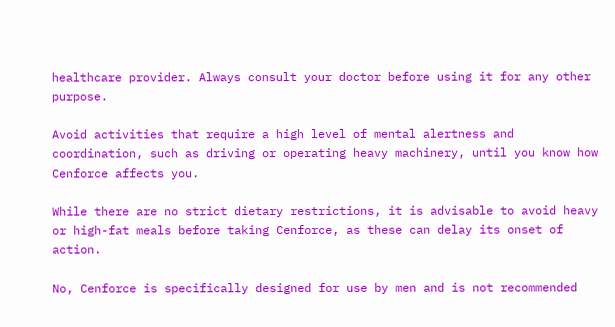healthcare provider. Always consult your doctor before using it for any other purpose.

Avoid activities that require a high level of mental alertness and coordination, such as driving or operating heavy machinery, until you know how Cenforce affects you.

While there are no strict dietary restrictions, it is advisable to avoid heavy or high-fat meals before taking Cenforce, as these can delay its onset of action.

No, Cenforce is specifically designed for use by men and is not recommended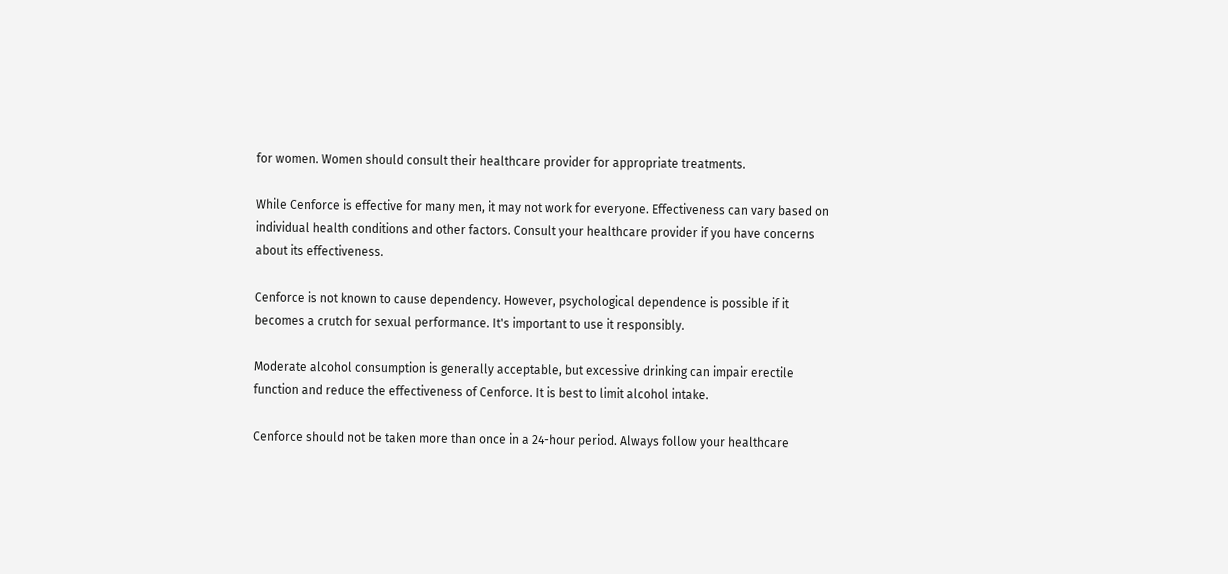for women. Women should consult their healthcare provider for appropriate treatments.

While Cenforce is effective for many men, it may not work for everyone. Effectiveness can vary based on individual health conditions and other factors. Consult your healthcare provider if you have concerns about its effectiveness.

Cenforce is not known to cause dependency. However, psychological dependence is possible if it becomes a crutch for sexual performance. It's important to use it responsibly.

Moderate alcohol consumption is generally acceptable, but excessive drinking can impair erectile function and reduce the effectiveness of Cenforce. It is best to limit alcohol intake.

Cenforce should not be taken more than once in a 24-hour period. Always follow your healthcare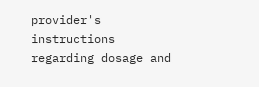provider's instructions regarding dosage and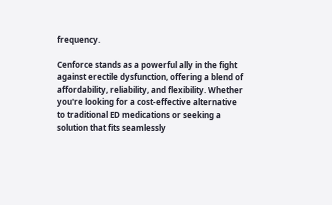frequency.

Cenforce stands as a powerful ally in the fight against erectile dysfunction, offering a blend of affordability, reliability, and flexibility. Whether you're looking for a cost-effective alternative to traditional ED medications or seeking a solution that fits seamlessly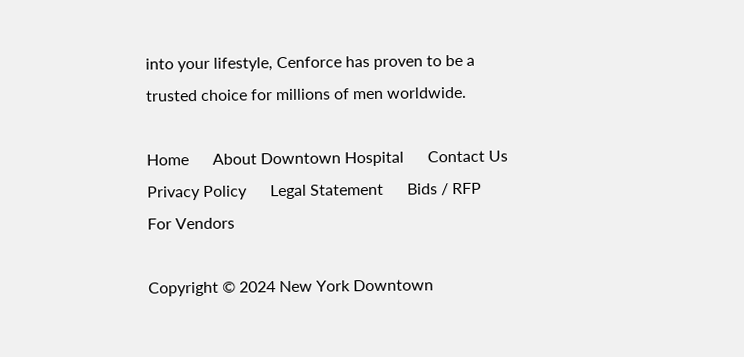into your lifestyle, Cenforce has proven to be a trusted choice for millions of men worldwide.

Home      About Downtown Hospital      Contact Us      Privacy Policy      Legal Statement      Bids / RFP      For Vendors

Copyright © 2024 New York Downtown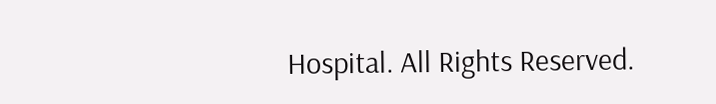Hospital. All Rights Reserved.